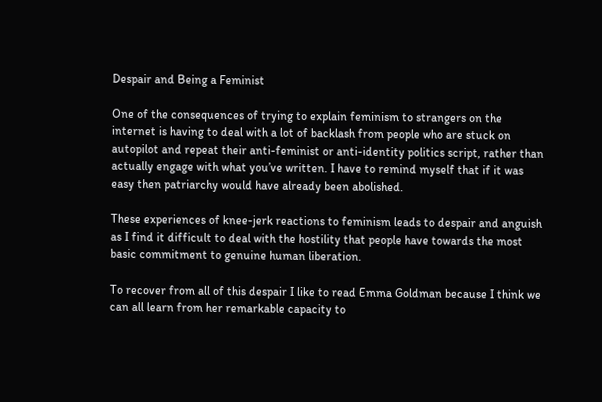Despair and Being a Feminist

One of the consequences of trying to explain feminism to strangers on the internet is having to deal with a lot of backlash from people who are stuck on autopilot and repeat their anti-feminist or anti-identity politics script, rather than actually engage with what you’ve written. I have to remind myself that if it was easy then patriarchy would have already been abolished.

These experiences of knee-jerk reactions to feminism leads to despair and anguish as I find it difficult to deal with the hostility that people have towards the most basic commitment to genuine human liberation.

To recover from all of this despair I like to read Emma Goldman because I think we can all learn from her remarkable capacity to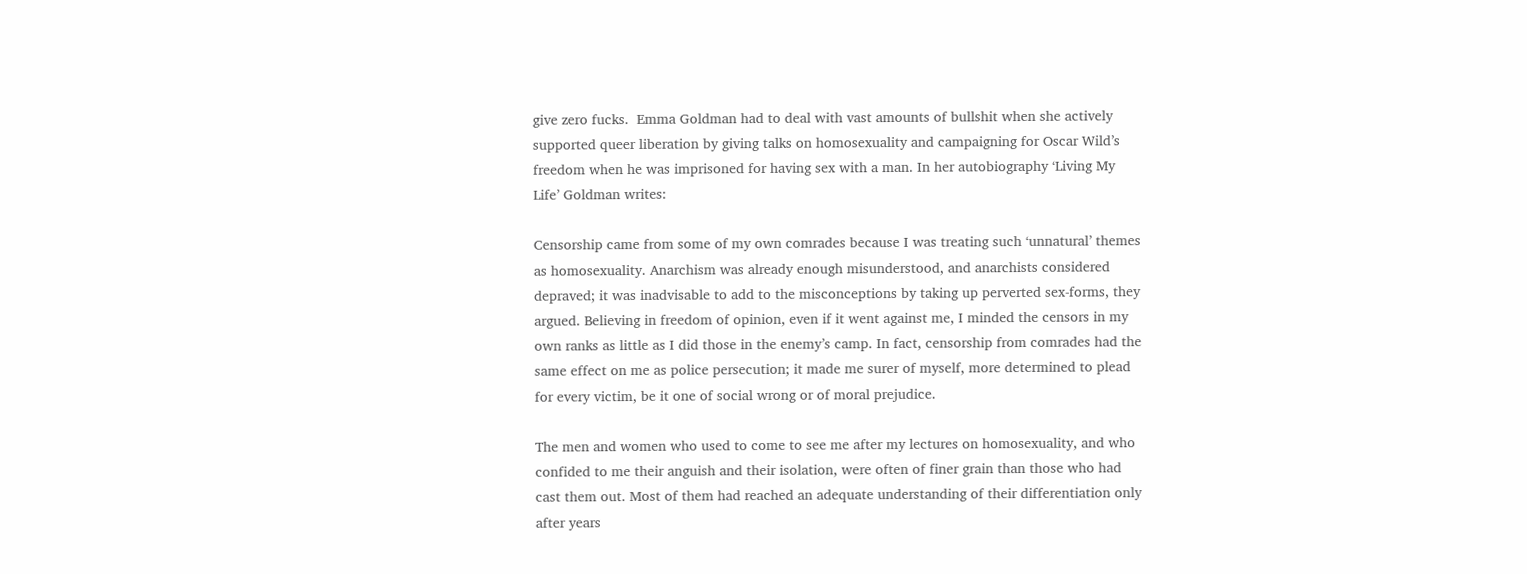give zero fucks.  Emma Goldman had to deal with vast amounts of bullshit when she actively supported queer liberation by giving talks on homosexuality and campaigning for Oscar Wild’s freedom when he was imprisoned for having sex with a man. In her autobiography ‘Living My Life’ Goldman writes:

Censorship came from some of my own comrades because I was treating such ‘unnatural’ themes as homosexuality. Anarchism was already enough misunderstood, and anarchists considered depraved; it was inadvisable to add to the misconceptions by taking up perverted sex-forms, they argued. Believing in freedom of opinion, even if it went against me, I minded the censors in my own ranks as little as I did those in the enemy’s camp. In fact, censorship from comrades had the same effect on me as police persecution; it made me surer of myself, more determined to plead for every victim, be it one of social wrong or of moral prejudice.

The men and women who used to come to see me after my lectures on homosexuality, and who confided to me their anguish and their isolation, were often of finer grain than those who had cast them out. Most of them had reached an adequate understanding of their differentiation only after years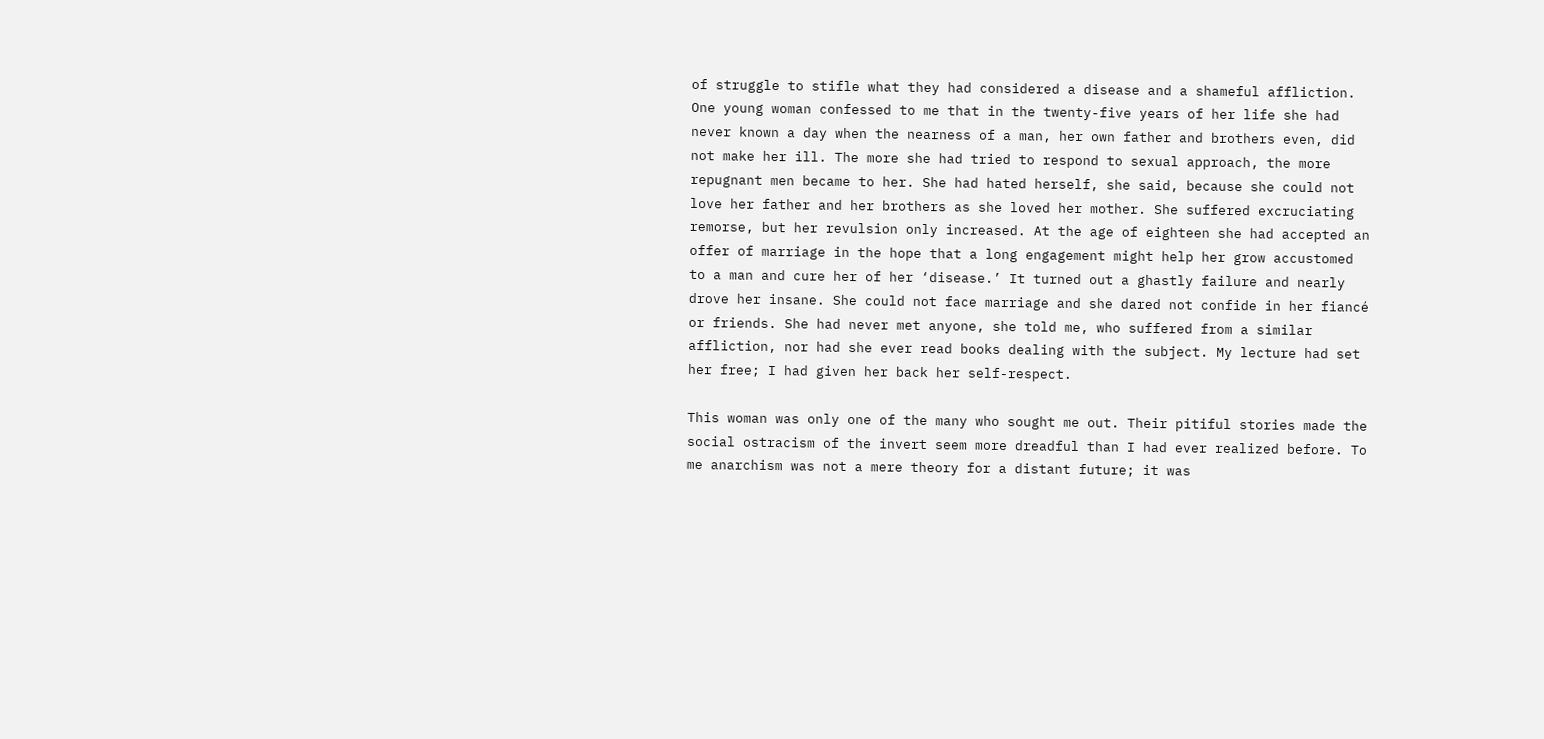of struggle to stifle what they had considered a disease and a shameful affliction. One young woman confessed to me that in the twenty-five years of her life she had never known a day when the nearness of a man, her own father and brothers even, did not make her ill. The more she had tried to respond to sexual approach, the more repugnant men became to her. She had hated herself, she said, because she could not love her father and her brothers as she loved her mother. She suffered excruciating remorse, but her revulsion only increased. At the age of eighteen she had accepted an offer of marriage in the hope that a long engagement might help her grow accustomed to a man and cure her of her ‘disease.’ It turned out a ghastly failure and nearly drove her insane. She could not face marriage and she dared not confide in her fiancé or friends. She had never met anyone, she told me, who suffered from a similar affliction, nor had she ever read books dealing with the subject. My lecture had set her free; I had given her back her self-respect.

This woman was only one of the many who sought me out. Their pitiful stories made the social ostracism of the invert seem more dreadful than I had ever realized before. To me anarchism was not a mere theory for a distant future; it was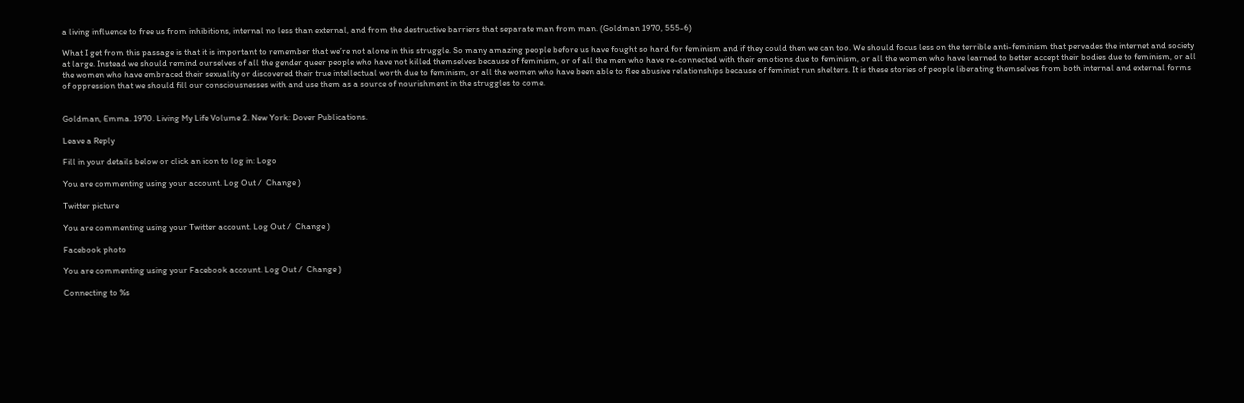a living influence to free us from inhibitions, internal no less than external, and from the destructive barriers that separate man from man. (Goldman 1970, 555-6)

What I get from this passage is that it is important to remember that we’re not alone in this struggle. So many amazing people before us have fought so hard for feminism and if they could then we can too. We should focus less on the terrible anti-feminism that pervades the internet and society at large. Instead we should remind ourselves of all the gender queer people who have not killed themselves because of feminism, or of all the men who have re-connected with their emotions due to feminism, or all the women who have learned to better accept their bodies due to feminism, or all the women who have embraced their sexuality or discovered their true intellectual worth due to feminism, or all the women who have been able to flee abusive relationships because of feminist run shelters. It is these stories of people liberating themselves from both internal and external forms of oppression that we should fill our consciousnesses with and use them as a source of nourishment in the struggles to come.


Goldman, Emma. 1970. Living My Life Volume 2. New York: Dover Publications.

Leave a Reply

Fill in your details below or click an icon to log in: Logo

You are commenting using your account. Log Out /  Change )

Twitter picture

You are commenting using your Twitter account. Log Out /  Change )

Facebook photo

You are commenting using your Facebook account. Log Out /  Change )

Connecting to %s